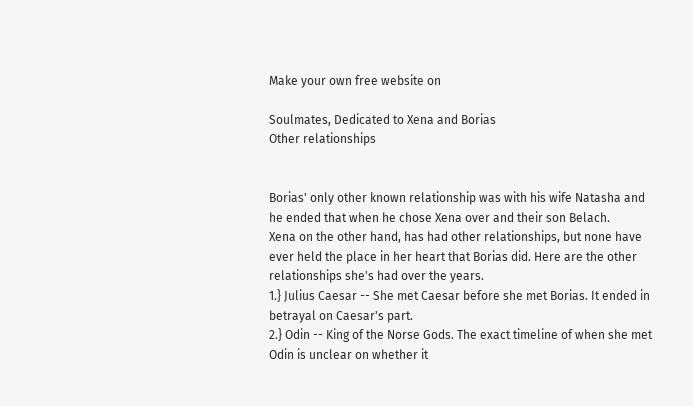Make your own free website on

Soulmates, Dedicated to Xena and Borias
Other relationships


Borias' only other known relationship was with his wife Natasha and he ended that when he chose Xena over and their son Belach.
Xena on the other hand, has had other relationships, but none have ever held the place in her heart that Borias did. Here are the other relationships she's had over the years.
1.} Julius Caesar -- She met Caesar before she met Borias. It ended in betrayal on Caesar's part.
2.} Odin -- King of the Norse Gods. The exact timeline of when she met Odin is unclear on whether it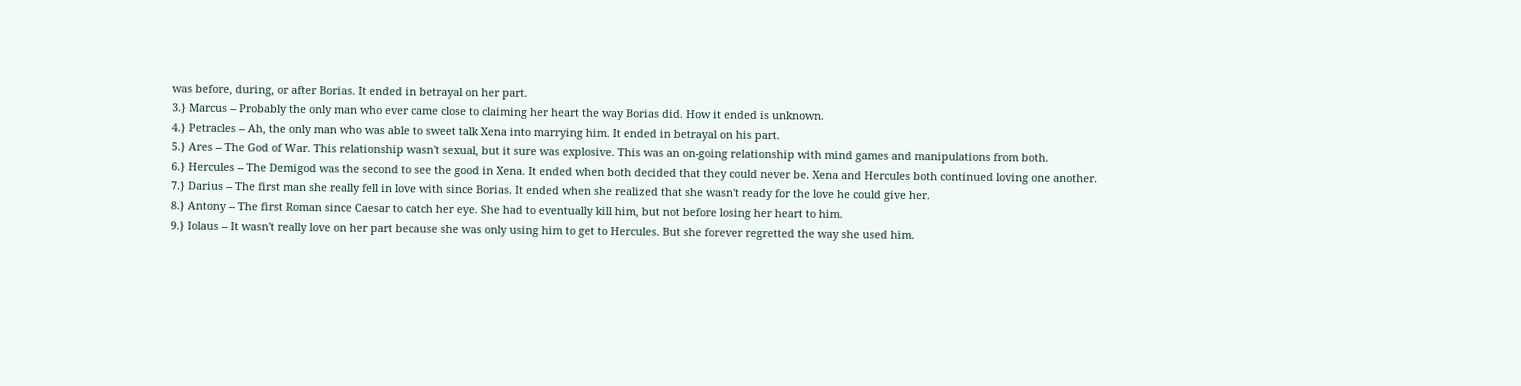was before, during, or after Borias. It ended in betrayal on her part.
3.} Marcus -- Probably the only man who ever came close to claiming her heart the way Borias did. How it ended is unknown.
4.} Petracles -- Ah, the only man who was able to sweet talk Xena into marrying him. It ended in betrayal on his part.
5.} Ares -- The God of War. This relationship wasn't sexual, but it sure was explosive. This was an on-going relationship with mind games and manipulations from both.
6.} Hercules -- The Demigod was the second to see the good in Xena. It ended when both decided that they could never be. Xena and Hercules both continued loving one another.
7.} Darius -- The first man she really fell in love with since Borias. It ended when she realized that she wasn't ready for the love he could give her.
8.} Antony -- The first Roman since Caesar to catch her eye. She had to eventually kill him, but not before losing her heart to him.
9.} Iolaus -- It wasn't really love on her part because she was only using him to get to Hercules. But she forever regretted the way she used him.